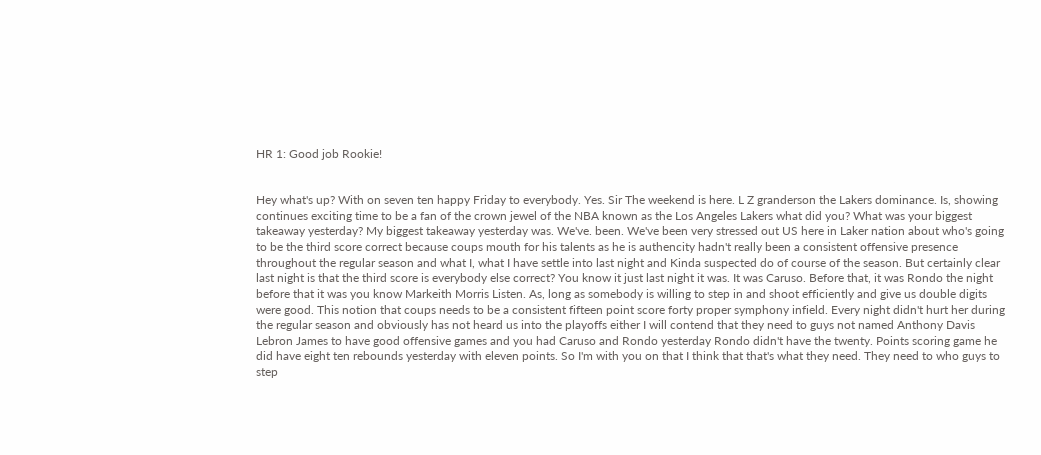HR 1: Good job Rookie!


Hey what's up? With on seven ten happy Friday to everybody. Yes. Sir The weekend is here. L Z granderson the Lakers dominance. Is, showing continues exciting time to be a fan of the crown jewel of the NBA known as the Los Angeles Lakers what did you? What was your biggest takeaway yesterday? My biggest takeaway yesterday was. We've. been. We've been very stressed out US here in Laker nation about who's going to be the third score correct because coups mouth for his talents as he is authencity hadn't really been a consistent offensive presence throughout the regular season and what I, what I have settle into last night and Kinda suspected do of course of the season. But certainly clear last night is that the third score is everybody else correct? You know it just last night it was. It was Caruso. Before that, it was Rondo the night before that it was you know Markeith Morris Listen. As, long as somebody is willing to step in and shoot efficiently and give us double digits were good. This notion that coups needs to be a consistent fifteen point score forty proper symphony infield. Every night didn't hurt her during the regular season and obviously has not heard us into the playoffs either I will contend that they need to guys not named Anthony Davis Lebron James to have good offensive games and you had Caruso and Rondo yesterday Rondo didn't have the twenty. Points scoring game he did have eight ten rebounds yesterday with eleven points. So I'm with you on that I think that that's what they need. They need to who guys to step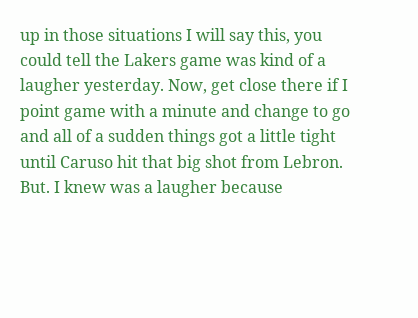up in those situations I will say this, you could tell the Lakers game was kind of a laugher yesterday. Now, get close there if I point game with a minute and change to go and all of a sudden things got a little tight until Caruso hit that big shot from Lebron. But. I knew was a laugher because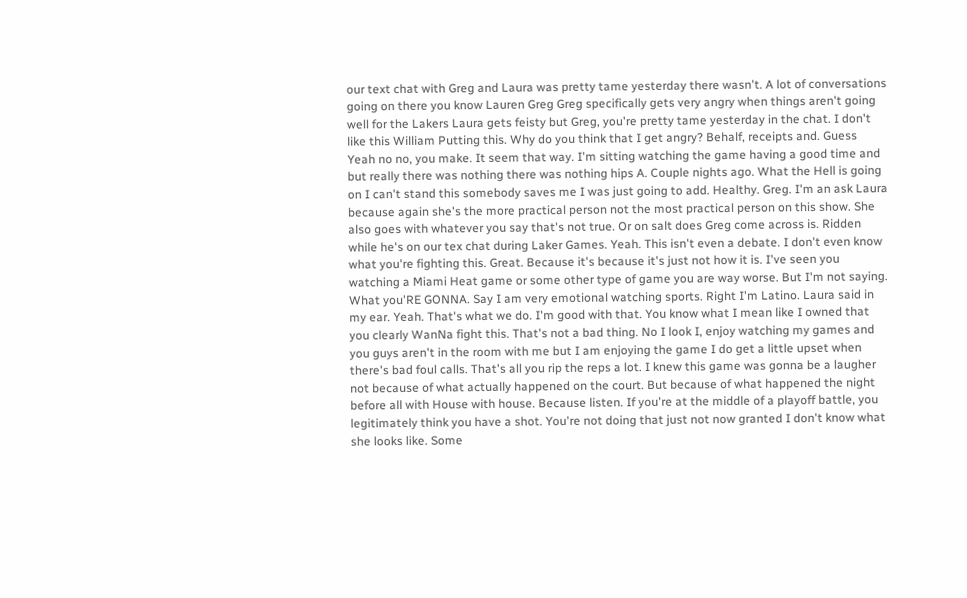our text chat with Greg and Laura was pretty tame yesterday there wasn't. A lot of conversations going on there you know Lauren Greg Greg specifically gets very angry when things aren't going well for the Lakers Laura gets feisty but Greg, you're pretty tame yesterday in the chat. I don't like this William Putting this. Why do you think that I get angry? Behalf, receipts and. Guess Yeah no no, you make. It seem that way. I'm sitting watching the game having a good time and but really there was nothing there was nothing hips A. Couple nights ago. What the Hell is going on I can't stand this somebody saves me I was just going to add. Healthy. Greg. I'm an ask Laura because again she's the more practical person not the most practical person on this show. She also goes with whatever you say that's not true. Or on salt does Greg come across is. Ridden while he's on our tex chat during Laker Games. Yeah. This isn't even a debate. I don't even know what you're fighting this. Great. Because it's because it's just not how it is. I've seen you watching a Miami Heat game or some other type of game you are way worse. But I'm not saying. What you'RE GONNA. Say I am very emotional watching sports. Right I'm Latino. Laura said in my ear. Yeah. That's what we do. I'm good with that. You know what I mean like I owned that you clearly WanNa fight this. That's not a bad thing. No I look I, enjoy watching my games and you guys aren't in the room with me but I am enjoying the game I do get a little upset when there's bad foul calls. That's all you rip the reps a lot. I knew this game was gonna be a laugher not because of what actually happened on the court. But because of what happened the night before all with House with house. Because listen. If you're at the middle of a playoff battle, you legitimately think you have a shot. You're not doing that just not now granted I don't know what she looks like. Some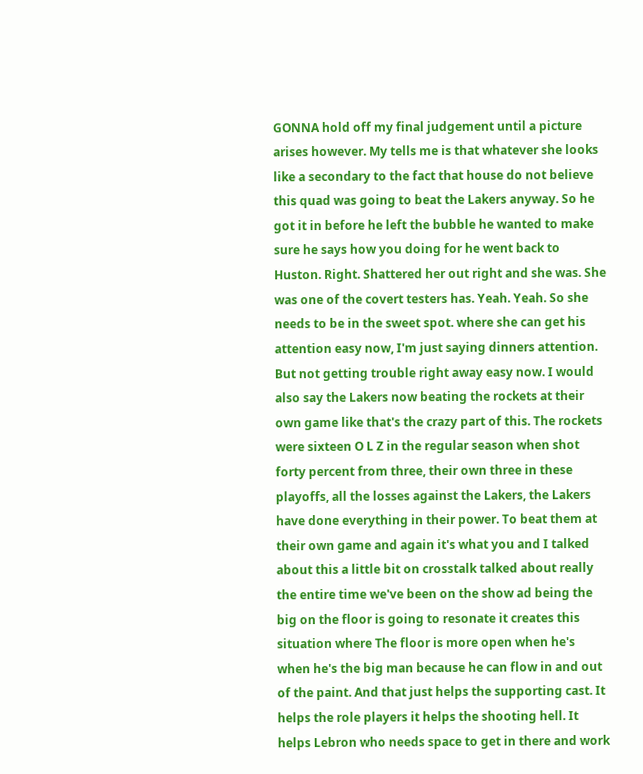GONNA hold off my final judgement until a picture arises however. My tells me is that whatever she looks like a secondary to the fact that house do not believe this quad was going to beat the Lakers anyway. So he got it in before he left the bubble he wanted to make sure he says how you doing for he went back to Huston. Right. Shattered her out right and she was. She was one of the covert testers has. Yeah. Yeah. So she needs to be in the sweet spot. where she can get his attention easy now, I'm just saying dinners attention. But not getting trouble right away easy now. I would also say the Lakers now beating the rockets at their own game like that's the crazy part of this. The rockets were sixteen O L Z in the regular season when shot forty percent from three, their own three in these playoffs, all the losses against the Lakers, the Lakers have done everything in their power. To beat them at their own game and again it's what you and I talked about this a little bit on crosstalk talked about really the entire time we've been on the show ad being the big on the floor is going to resonate it creates this situation where The floor is more open when he's when he's the big man because he can flow in and out of the paint. And that just helps the supporting cast. It helps the role players it helps the shooting hell. It helps Lebron who needs space to get in there and work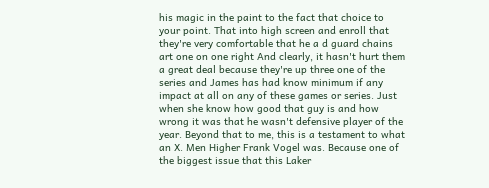his magic in the paint to the fact that choice to your point. That into high screen and enroll that they're very comfortable that he a d guard chains art one on one right And clearly, it hasn't hurt them a great deal because they're up three one of the series and James has had know minimum if any impact at all on any of these games or series. Just when she know how good that guy is and how wrong it was that he wasn't defensive player of the year. Beyond that to me, this is a testament to what an X. Men Higher Frank Vogel was. Because one of the biggest issue that this Laker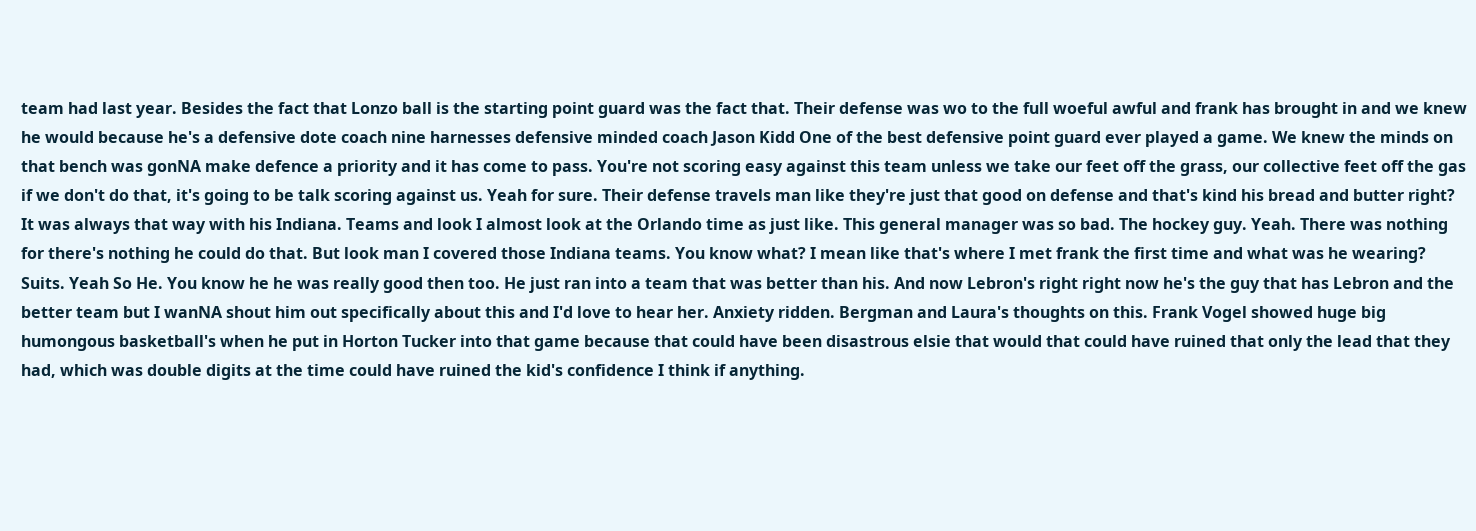team had last year. Besides the fact that Lonzo ball is the starting point guard was the fact that. Their defense was wo to the full woeful awful and frank has brought in and we knew he would because he's a defensive dote coach nine harnesses defensive minded coach Jason Kidd One of the best defensive point guard ever played a game. We knew the minds on that bench was gonNA make defence a priority and it has come to pass. You're not scoring easy against this team unless we take our feet off the grass, our collective feet off the gas if we don't do that, it's going to be talk scoring against us. Yeah for sure. Their defense travels man like they're just that good on defense and that's kind his bread and butter right? It was always that way with his Indiana. Teams and look I almost look at the Orlando time as just like. This general manager was so bad. The hockey guy. Yeah. There was nothing for there's nothing he could do that. But look man I covered those Indiana teams. You know what? I mean like that's where I met frank the first time and what was he wearing? Suits. Yeah So He. You know he he was really good then too. He just ran into a team that was better than his. And now Lebron's right right now he's the guy that has Lebron and the better team but I wanNA shout him out specifically about this and I'd love to hear her. Anxiety ridden. Bergman and Laura's thoughts on this. Frank Vogel showed huge big humongous basketball's when he put in Horton Tucker into that game because that could have been disastrous elsie that would that could have ruined that only the lead that they had, which was double digits at the time could have ruined the kid's confidence I think if anything.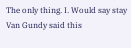The only thing. I. Would say stay Van Gundy said this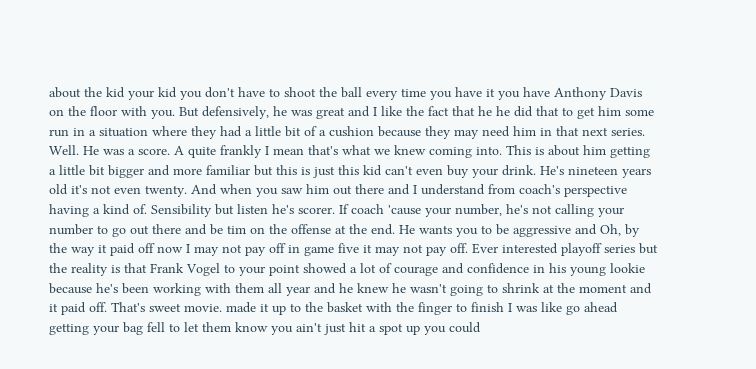about the kid your kid you don't have to shoot the ball every time you have it you have Anthony Davis on the floor with you. But defensively, he was great and I like the fact that he he did that to get him some run in a situation where they had a little bit of a cushion because they may need him in that next series. Well. He was a score. A quite frankly I mean that's what we knew coming into. This is about him getting a little bit bigger and more familiar but this is just this kid can't even buy your drink. He's nineteen years old it's not even twenty. And when you saw him out there and I understand from coach's perspective having a kind of. Sensibility but listen he's scorer. If coach 'cause your number, he's not calling your number to go out there and be tim on the offense at the end. He wants you to be aggressive and Oh, by the way it paid off now I may not pay off in game five it may not pay off. Ever interested playoff series but the reality is that Frank Vogel to your point showed a lot of courage and confidence in his young lookie because he's been working with them all year and he knew he wasn't going to shrink at the moment and it paid off. That's sweet movie. made it up to the basket with the finger to finish I was like go ahead getting your bag fell to let them know you ain't just hit a spot up you could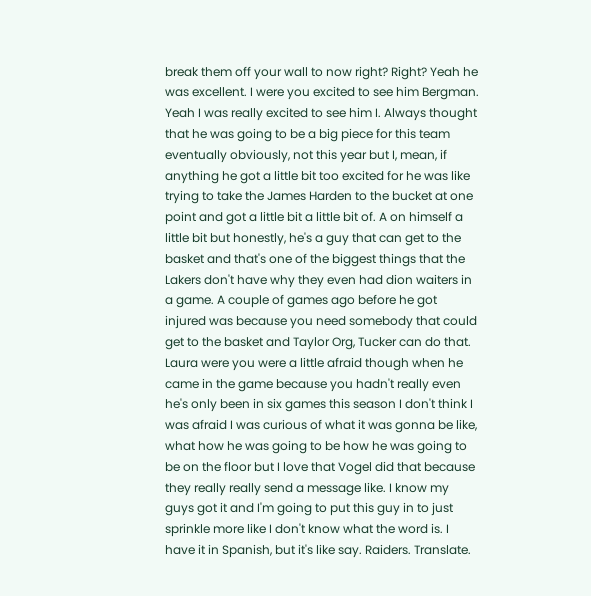break them off your wall to now right? Right? Yeah he was excellent. I were you excited to see him Bergman. Yeah I was really excited to see him I. Always thought that he was going to be a big piece for this team eventually obviously, not this year but I, mean, if anything he got a little bit too excited for he was like trying to take the James Harden to the bucket at one point and got a little bit a little bit of. A on himself a little bit but honestly, he's a guy that can get to the basket and that's one of the biggest things that the Lakers don't have why they even had dion waiters in a game. A couple of games ago before he got injured was because you need somebody that could get to the basket and Taylor Org, Tucker can do that. Laura were you were a little afraid though when he came in the game because you hadn't really even he's only been in six games this season I don't think I was afraid I was curious of what it was gonna be like, what how he was going to be how he was going to be on the floor but I love that Vogel did that because they really really send a message like. I know my guys got it and I'm going to put this guy in to just sprinkle more like I don't know what the word is. I have it in Spanish, but it's like say. Raiders. Translate.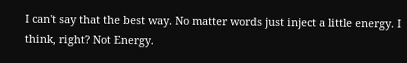I can't say that the best way. No matter words just inject a little energy. I think, right? Not Energy.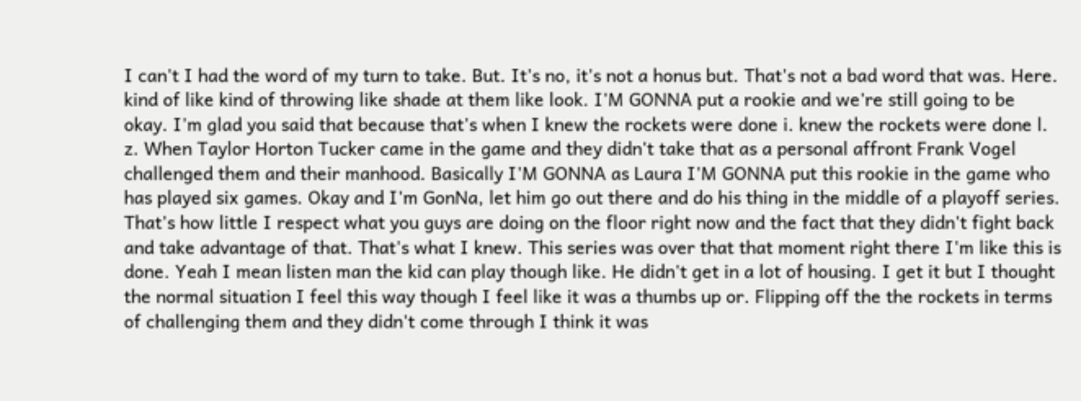I can't I had the word of my turn to take. But. It's no, it's not a honus but. That's not a bad word that was. Here. kind of like kind of throwing like shade at them like look. I'M GONNA put a rookie and we're still going to be okay. I'm glad you said that because that's when I knew the rockets were done i. knew the rockets were done l. z. When Taylor Horton Tucker came in the game and they didn't take that as a personal affront Frank Vogel challenged them and their manhood. Basically I'M GONNA as Laura I'M GONNA put this rookie in the game who has played six games. Okay and I'm GonNa, let him go out there and do his thing in the middle of a playoff series. That's how little I respect what you guys are doing on the floor right now and the fact that they didn't fight back and take advantage of that. That's what I knew. This series was over that that moment right there I'm like this is done. Yeah I mean listen man the kid can play though like. He didn't get in a lot of housing. I get it but I thought the normal situation I feel this way though I feel like it was a thumbs up or. Flipping off the the rockets in terms of challenging them and they didn't come through I think it was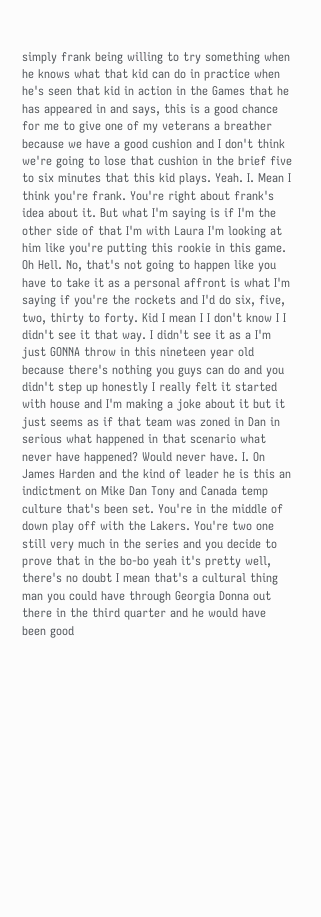simply frank being willing to try something when he knows what that kid can do in practice when he's seen that kid in action in the Games that he has appeared in and says, this is a good chance for me to give one of my veterans a breather because we have a good cushion and I don't think we're going to lose that cushion in the brief five to six minutes that this kid plays. Yeah. I. Mean I think you're frank. You're right about frank's idea about it. But what I'm saying is if I'm the other side of that I'm with Laura I'm looking at him like you're putting this rookie in this game. Oh Hell. No, that's not going to happen like you have to take it as a personal affront is what I'm saying if you're the rockets and I'd do six, five, two, thirty to forty. Kid I mean I I don't know I I didn't see it that way. I didn't see it as a I'm just GONNA throw in this nineteen year old because there's nothing you guys can do and you didn't step up honestly I really felt it started with house and I'm making a joke about it but it just seems as if that team was zoned in Dan in serious what happened in that scenario what never have happened? Would never have. I. On James Harden and the kind of leader he is this an indictment on Mike Dan Tony and Canada temp culture that's been set. You're in the middle of down play off with the Lakers. You're two one still very much in the series and you decide to prove that in the bo-bo yeah it's pretty well, there's no doubt I mean that's a cultural thing man you could have through Georgia Donna out there in the third quarter and he would have been good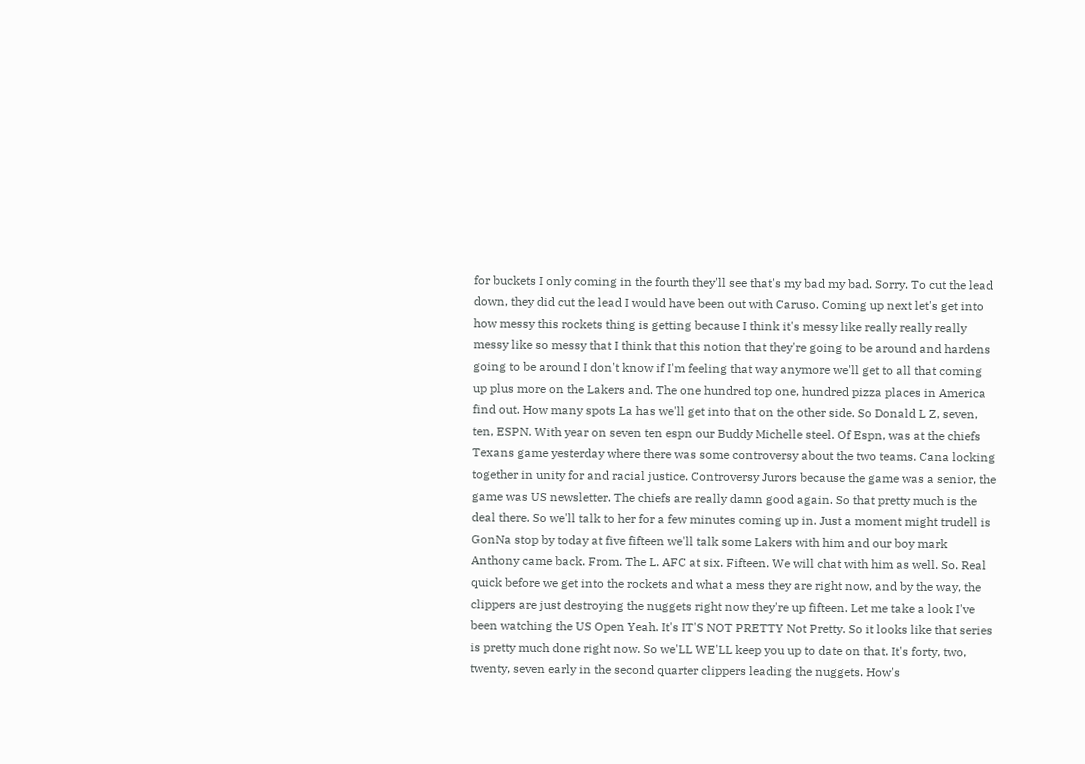for buckets I only coming in the fourth they'll see that's my bad my bad. Sorry. To cut the lead down, they did cut the lead I would have been out with Caruso. Coming up next let's get into how messy this rockets thing is getting because I think it's messy like really really really messy like so messy that I think that this notion that they're going to be around and hardens going to be around I don't know if I'm feeling that way anymore we'll get to all that coming up plus more on the Lakers and. The one hundred top one, hundred pizza places in America find out. How many spots La has we'll get into that on the other side. So Donald L Z, seven, ten, ESPN. With year on seven ten espn our Buddy Michelle steel. Of Espn, was at the chiefs Texans game yesterday where there was some controversy about the two teams. Cana locking together in unity for and racial justice. Controversy Jurors because the game was a senior, the game was US newsletter. The chiefs are really damn good again. So that pretty much is the deal there. So we'll talk to her for a few minutes coming up in. Just a moment might trudell is GonNa stop by today at five fifteen we'll talk some Lakers with him and our boy mark Anthony came back. From. The L. AFC at six. Fifteen. We will chat with him as well. So. Real quick before we get into the rockets and what a mess they are right now, and by the way, the clippers are just destroying the nuggets right now they're up fifteen. Let me take a look I've been watching the US Open Yeah. It's IT'S NOT PRETTY Not Pretty. So it looks like that series is pretty much done right now. So we'LL WE'LL keep you up to date on that. It's forty, two, twenty, seven early in the second quarter clippers leading the nuggets. How's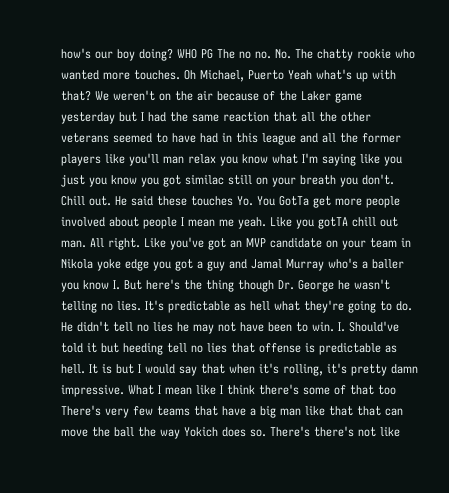how's our boy doing? WHO PG The no no. No. The chatty rookie who wanted more touches. Oh Michael, Puerto Yeah what's up with that? We weren't on the air because of the Laker game yesterday but I had the same reaction that all the other veterans seemed to have had in this league and all the former players like you'll man relax you know what I'm saying like you just you know you got similac still on your breath you don't. Chill out. He said these touches Yo. You GotTa get more people involved about people I mean me yeah. Like you gotTA chill out man. All right. Like you've got an MVP candidate on your team in Nikola yoke edge you got a guy and Jamal Murray who's a baller you know I. But here's the thing though Dr. George he wasn't telling no lies. It's predictable as hell what they're going to do. He didn't tell no lies he may not have been to win. I. Should've told it but heeding tell no lies that offense is predictable as hell. It is but I would say that when it's rolling, it's pretty damn impressive. What I mean like I think there's some of that too There's very few teams that have a big man like that that can move the ball the way Yokich does so. There's there's not like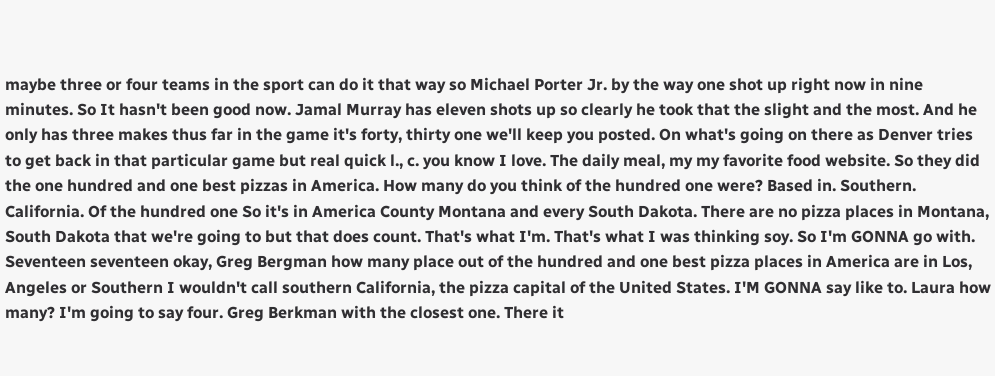maybe three or four teams in the sport can do it that way so Michael Porter Jr. by the way one shot up right now in nine minutes. So It hasn't been good now. Jamal Murray has eleven shots up so clearly he took that the slight and the most. And he only has three makes thus far in the game it's forty, thirty one we'll keep you posted. On what's going on there as Denver tries to get back in that particular game but real quick l., c. you know I love. The daily meal, my my favorite food website. So they did the one hundred and one best pizzas in America. How many do you think of the hundred one were? Based in. Southern. California. Of the hundred one So it's in America County Montana and every South Dakota. There are no pizza places in Montana, South Dakota that we're going to but that does count. That's what I'm. That's what I was thinking soy. So I'm GONNA go with. Seventeen seventeen okay, Greg Bergman how many place out of the hundred and one best pizza places in America are in Los, Angeles or Southern I wouldn't call southern California, the pizza capital of the United States. I'M GONNA say like to. Laura how many? I'm going to say four. Greg Berkman with the closest one. There it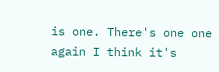is one. There's one one again I think it's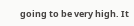going to be very high. It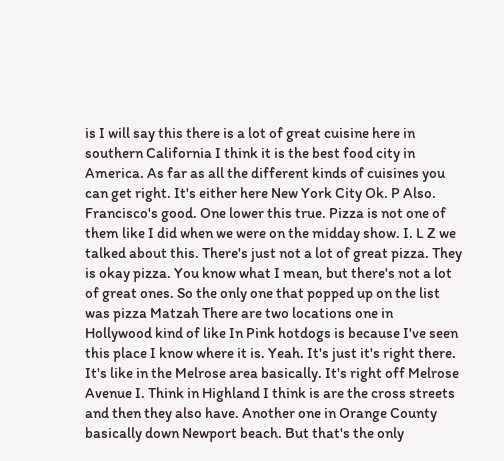is I will say this there is a lot of great cuisine here in southern California I think it is the best food city in America. As far as all the different kinds of cuisines you can get right. It's either here New York City Ok. P Also. Francisco's good. One lower this true. Pizza is not one of them like I did when we were on the midday show. I. L Z we talked about this. There's just not a lot of great pizza. They is okay pizza. You know what I mean, but there's not a lot of great ones. So the only one that popped up on the list was pizza Matzah There are two locations one in Hollywood kind of like In Pink hotdogs is because I've seen this place I know where it is. Yeah. It's just it's right there. It's like in the Melrose area basically. It's right off Melrose Avenue I. Think in Highland I think is are the cross streets and then they also have. Another one in Orange County basically down Newport beach. But that's the only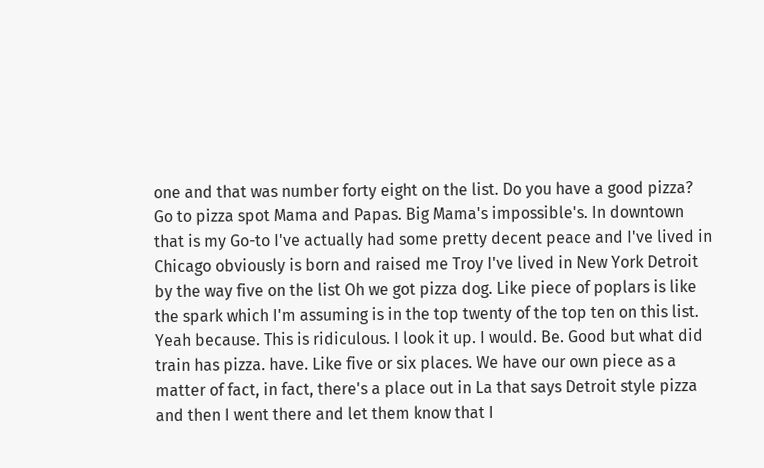one and that was number forty eight on the list. Do you have a good pizza? Go to pizza spot Mama and Papas. Big Mama's impossible's. In downtown that is my Go-to I've actually had some pretty decent peace and I've lived in Chicago obviously is born and raised me Troy I've lived in New York Detroit by the way five on the list Oh we got pizza dog. Like piece of poplars is like the spark which I'm assuming is in the top twenty of the top ten on this list. Yeah because. This is ridiculous. I look it up. I would. Be. Good but what did train has pizza. have. Like five or six places. We have our own piece as a matter of fact, in fact, there's a place out in La that says Detroit style pizza and then I went there and let them know that I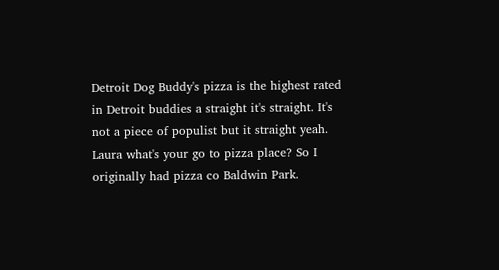Detroit Dog Buddy's pizza is the highest rated in Detroit buddies a straight it's straight. It's not a piece of populist but it straight yeah. Laura what's your go to pizza place? So I originally had pizza co Baldwin Park.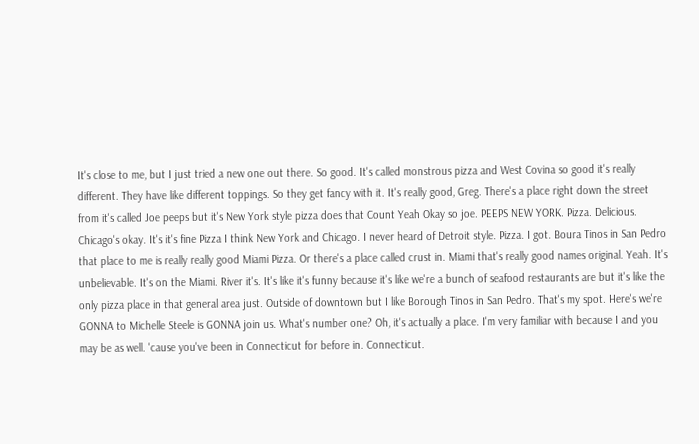It's close to me, but I just tried a new one out there. So good. It's called monstrous pizza and West Covina so good it's really different. They have like different toppings. So they get fancy with it. It's really good, Greg. There's a place right down the street from it's called Joe peeps but it's New York style pizza does that Count Yeah Okay so joe. PEEPS NEW YORK. Pizza. Delicious. Chicago's okay. It's it's fine Pizza I think New York and Chicago. I never heard of Detroit style. Pizza. I got. Boura Tinos in San Pedro that place to me is really really good Miami Pizza. Or there's a place called crust in. Miami that's really good names original. Yeah. It's unbelievable. It's on the Miami. River it's. It's like it's funny because it's like we're a bunch of seafood restaurants are but it's like the only pizza place in that general area just. Outside of downtown but I like Borough Tinos in San Pedro. That's my spot. Here's we're GONNA to Michelle Steele is GONNA join us. What's number one? Oh, it's actually a place. I'm very familiar with because I and you may be as well. 'cause you've been in Connecticut for before in. Connecticut.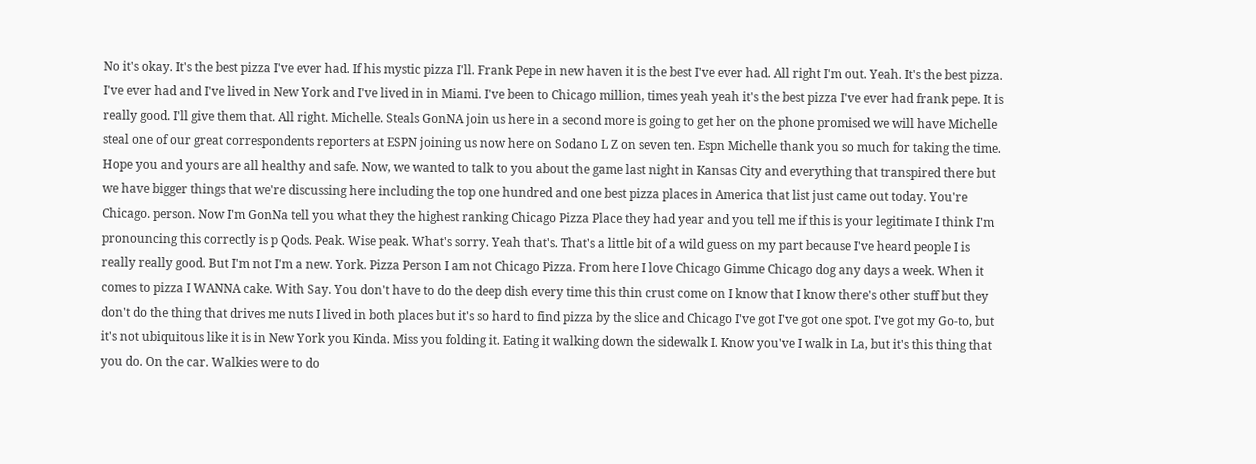No it's okay. It's the best pizza I've ever had. If his mystic pizza I'll. Frank Pepe in new haven it is the best I've ever had. All right I'm out. Yeah. It's the best pizza. I've ever had and I've lived in New York and I've lived in in Miami. I've been to Chicago million, times yeah yeah it's the best pizza I've ever had frank pepe. It is really good. I'll give them that. All right. Michelle. Steals GonNA join us here in a second more is going to get her on the phone promised we will have Michelle steal one of our great correspondents reporters at ESPN joining us now here on Sodano L Z on seven ten. Espn Michelle thank you so much for taking the time. Hope you and yours are all healthy and safe. Now, we wanted to talk to you about the game last night in Kansas City and everything that transpired there but we have bigger things that we're discussing here including the top one hundred and one best pizza places in America that list just came out today. You're Chicago. person. Now I'm GonNa tell you what they the highest ranking Chicago Pizza Place they had year and you tell me if this is your legitimate I think I'm pronouncing this correctly is p Qods. Peak. Wise peak. What's sorry. Yeah that's. That's a little bit of a wild guess on my part because I've heard people I is really really good. But I'm not I'm a new. York. Pizza Person I am not Chicago Pizza. From here I love Chicago Gimme Chicago dog any days a week. When it comes to pizza I WANNA cake. With Say. You don't have to do the deep dish every time this thin crust come on I know that I know there's other stuff but they don't do the thing that drives me nuts I lived in both places but it's so hard to find pizza by the slice and Chicago I've got I've got one spot. I've got my Go-to, but it's not ubiquitous like it is in New York you Kinda. Miss you folding it. Eating it walking down the sidewalk I. Know you've I walk in La, but it's this thing that you do. On the car. Walkies were to do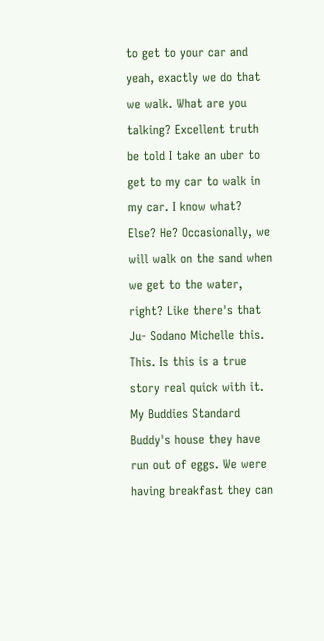to get to your car and yeah, exactly we do that we walk. What are you talking? Excellent truth be told I take an uber to get to my car to walk in my car. I know what? Else? He? Occasionally, we will walk on the sand when we get to the water, right? Like there's that Ju- Sodano Michelle this. This. Is this is a true story real quick with it. My Buddies Standard Buddy's house they have run out of eggs. We were having breakfast they can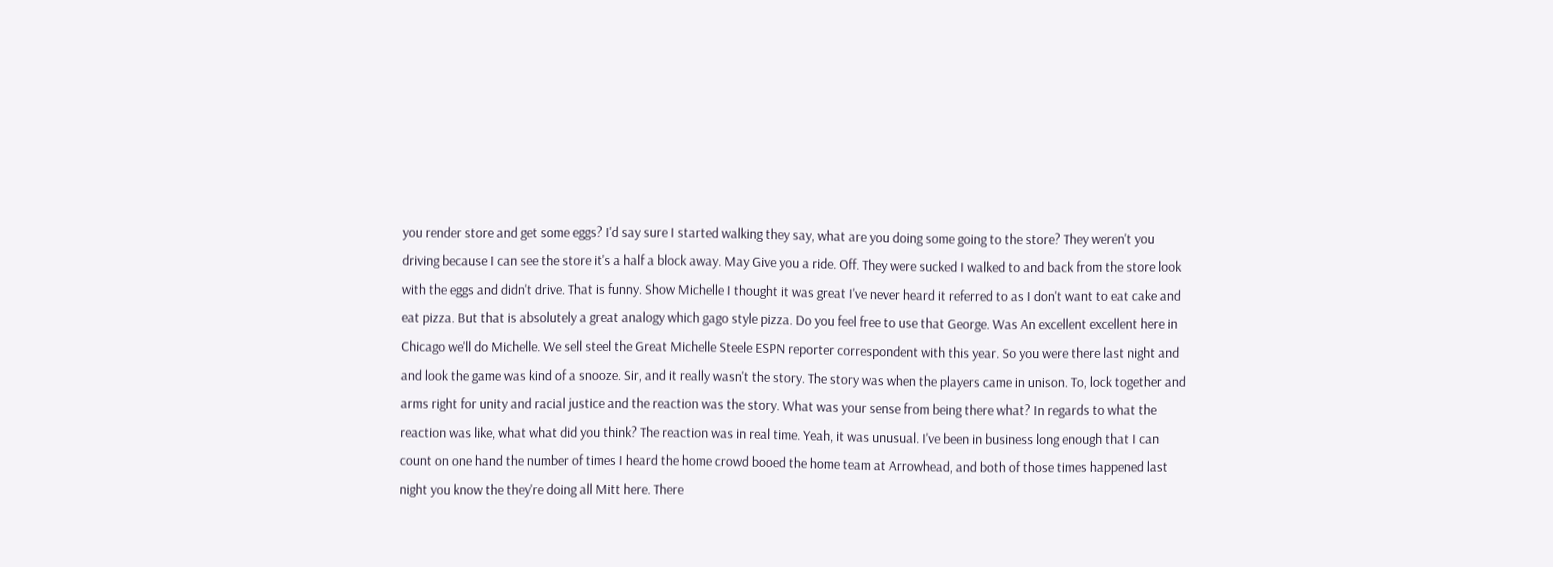you render store and get some eggs? I'd say sure I started walking they say, what are you doing some going to the store? They weren't you driving because I can see the store it's a half a block away. May Give you a ride. Off. They were sucked I walked to and back from the store look with the eggs and didn't drive. That is funny. Show Michelle I thought it was great I've never heard it referred to as I don't want to eat cake and eat pizza. But that is absolutely a great analogy which gago style pizza. Do you feel free to use that George. Was An excellent excellent here in Chicago we'll do Michelle. We sell steel the Great Michelle Steele ESPN reporter correspondent with this year. So you were there last night and and look the game was kind of a snooze. Sir, and it really wasn't the story. The story was when the players came in unison. To, lock together and arms right for unity and racial justice and the reaction was the story. What was your sense from being there what? In regards to what the reaction was like, what what did you think? The reaction was in real time. Yeah, it was unusual. I've been in business long enough that I can count on one hand the number of times I heard the home crowd booed the home team at Arrowhead, and both of those times happened last night you know the they're doing all Mitt here. There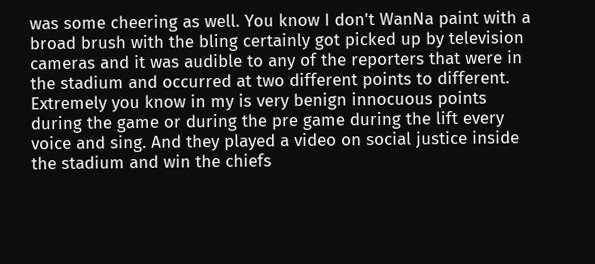was some cheering as well. You know I don't WanNa paint with a broad brush with the bling certainly got picked up by television cameras and it was audible to any of the reporters that were in the stadium and occurred at two different points to different. Extremely you know in my is very benign innocuous points during the game or during the pre game during the lift every voice and sing. And they played a video on social justice inside the stadium and win the chiefs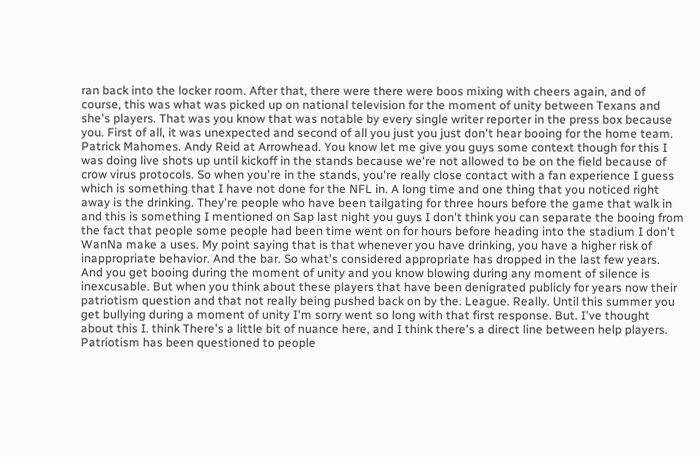ran back into the locker room. After that, there were there were boos mixing with cheers again, and of course, this was what was picked up on national television for the moment of unity between Texans and she's players. That was you know that was notable by every single writer reporter in the press box because you. First of all, it was unexpected and second of all you just you just don't hear booing for the home team. Patrick Mahomes. Andy Reid at Arrowhead. You know let me give you guys some context though for this I was doing live shots up until kickoff in the stands because we're not allowed to be on the field because of crow virus protocols. So when you're in the stands, you're really close contact with a fan experience I guess which is something that I have not done for the NFL in. A long time and one thing that you noticed right away is the drinking. They're people who have been tailgating for three hours before the game that walk in and this is something I mentioned on Sap last night you guys I don't think you can separate the booing from the fact that people some people had been time went on for hours before heading into the stadium I don't WanNa make a uses. My point saying that is that whenever you have drinking, you have a higher risk of inappropriate behavior. And the bar. So what's considered appropriate has dropped in the last few years. And you get booing during the moment of unity and you know blowing during any moment of silence is inexcusable. But when you think about these players that have been denigrated publicly for years now their patriotism question and that not really being pushed back on by the. League. Really. Until this summer you get bullying during a moment of unity I'm sorry went so long with that first response. But. I've thought about this I. think There's a little bit of nuance here, and I think there's a direct line between help players. Patriotism has been questioned to people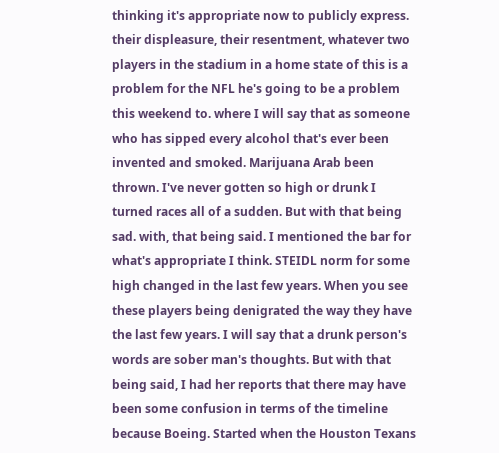thinking it's appropriate now to publicly express. their displeasure, their resentment, whatever two players in the stadium in a home state of this is a problem for the NFL he's going to be a problem this weekend to. where I will say that as someone who has sipped every alcohol that's ever been invented and smoked. Marijuana Arab been thrown. I've never gotten so high or drunk I turned races all of a sudden. But with that being sad. with, that being said. I mentioned the bar for what's appropriate I think. STEIDL norm for some high changed in the last few years. When you see these players being denigrated the way they have the last few years. I will say that a drunk person's words are sober man's thoughts. But with that being said, I had her reports that there may have been some confusion in terms of the timeline because Boeing. Started when the Houston Texans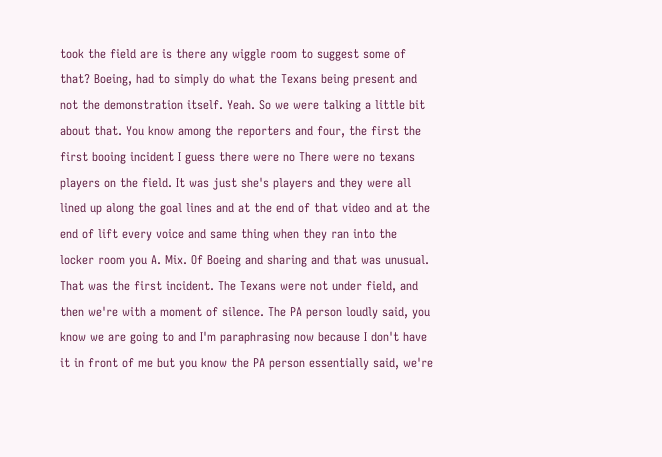took the field are is there any wiggle room to suggest some of that? Boeing, had to simply do what the Texans being present and not the demonstration itself. Yeah. So we were talking a little bit about that. You know among the reporters and four, the first the first booing incident I guess there were no There were no texans players on the field. It was just she's players and they were all lined up along the goal lines and at the end of that video and at the end of lift every voice and same thing when they ran into the locker room you A. Mix. Of Boeing and sharing and that was unusual. That was the first incident. The Texans were not under field, and then we're with a moment of silence. The PA person loudly said, you know we are going to and I'm paraphrasing now because I don't have it in front of me but you know the PA person essentially said, we're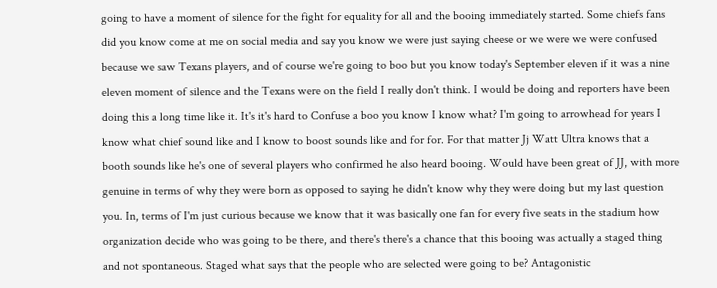going to have a moment of silence for the fight for equality for all and the booing immediately started. Some chiefs fans did you know come at me on social media and say you know we were just saying cheese or we were we were confused because we saw Texans players, and of course we're going to boo but you know today's September eleven if it was a nine eleven moment of silence and the Texans were on the field I really don't think. I would be doing and reporters have been doing this a long time like it. It's it's hard to Confuse a boo you know I know what? I'm going to arrowhead for years I know what chief sound like and I know to boost sounds like and for for. For that matter Jj Watt Ultra knows that a booth sounds like he's one of several players who confirmed he also heard booing. Would have been great of JJ, with more genuine in terms of why they were born as opposed to saying he didn't know why they were doing but my last question you. In, terms of I'm just curious because we know that it was basically one fan for every five seats in the stadium how organization decide who was going to be there, and there's there's a chance that this booing was actually a staged thing and not spontaneous. Staged what says that the people who are selected were going to be? Antagonistic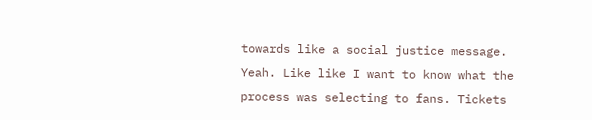towards like a social justice message. Yeah. Like like I want to know what the process was selecting to fans. Tickets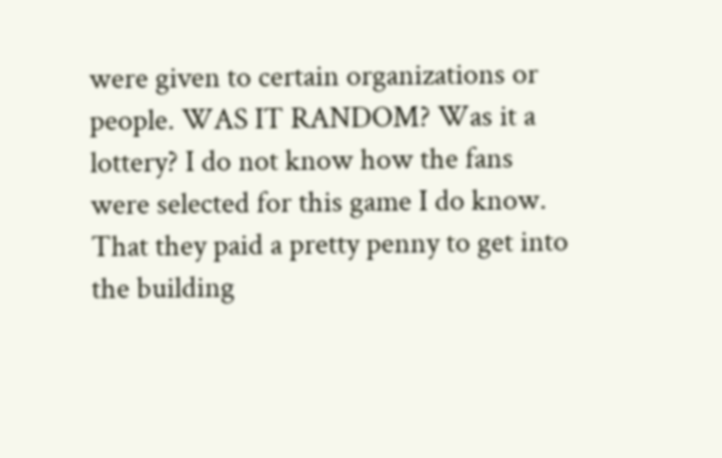were given to certain organizations or people. WAS IT RANDOM? Was it a lottery? I do not know how the fans were selected for this game I do know. That they paid a pretty penny to get into the building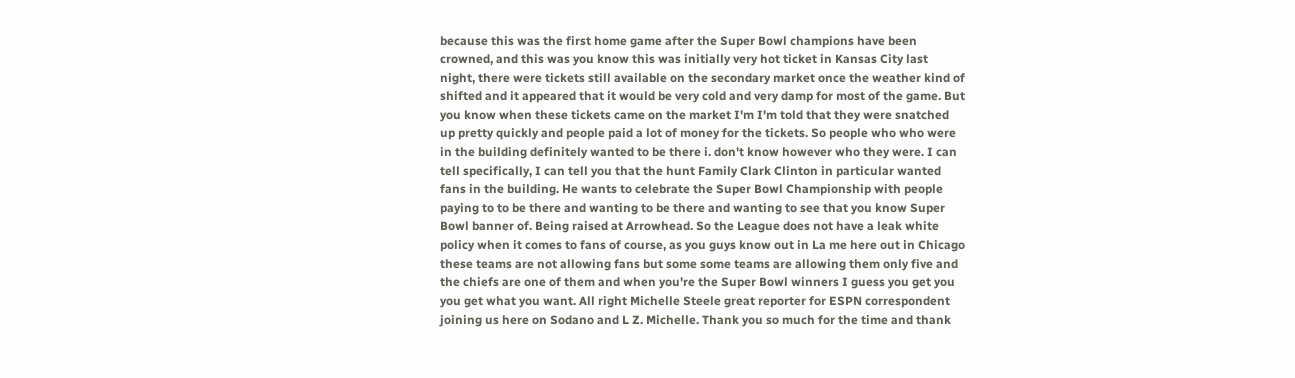because this was the first home game after the Super Bowl champions have been crowned, and this was you know this was initially very hot ticket in Kansas City last night, there were tickets still available on the secondary market once the weather kind of shifted and it appeared that it would be very cold and very damp for most of the game. But you know when these tickets came on the market I'm I'm told that they were snatched up pretty quickly and people paid a lot of money for the tickets. So people who who were in the building definitely wanted to be there i. don't know however who they were. I can tell specifically, I can tell you that the hunt Family Clark Clinton in particular wanted fans in the building. He wants to celebrate the Super Bowl Championship with people paying to to be there and wanting to be there and wanting to see that you know Super Bowl banner of. Being raised at Arrowhead. So the League does not have a leak white policy when it comes to fans of course, as you guys know out in La me here out in Chicago these teams are not allowing fans but some some teams are allowing them only five and the chiefs are one of them and when you're the Super Bowl winners I guess you get you you get what you want. All right Michelle Steele great reporter for ESPN correspondent joining us here on Sodano and L Z. Michelle. Thank you so much for the time and thank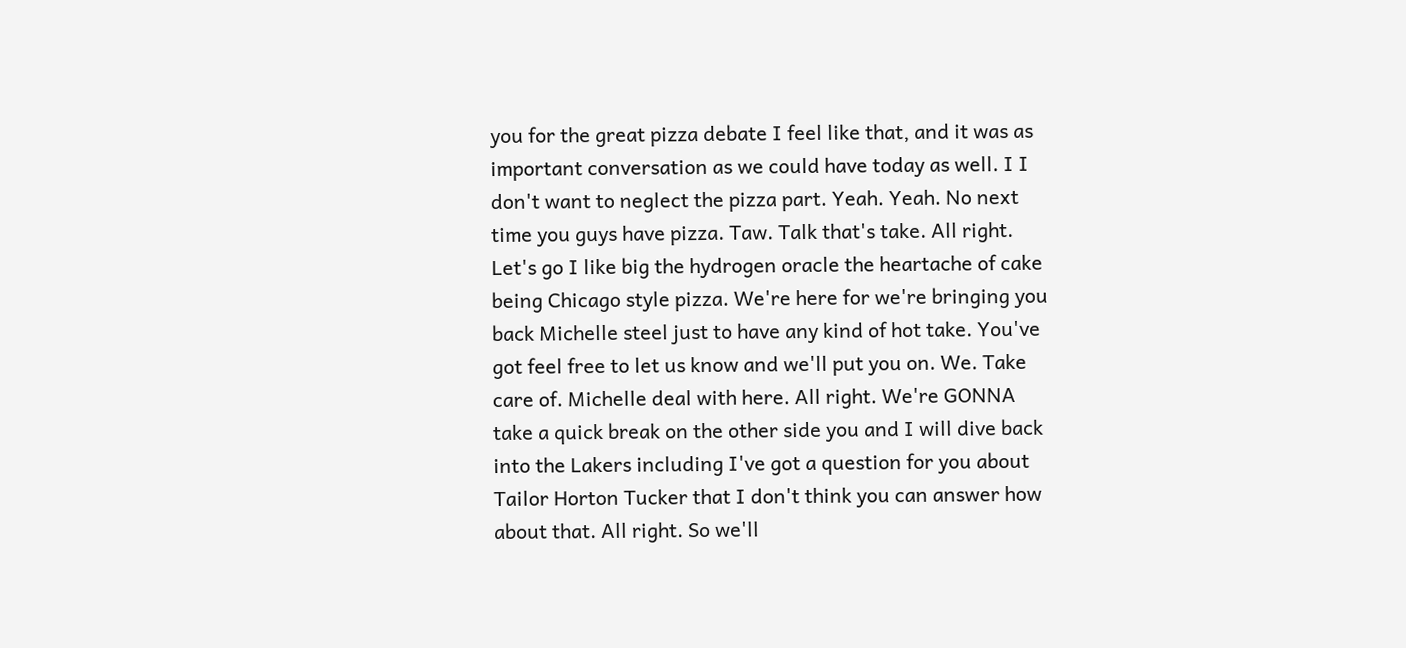you for the great pizza debate I feel like that, and it was as important conversation as we could have today as well. I I don't want to neglect the pizza part. Yeah. Yeah. No next time you guys have pizza. Taw. Talk that's take. All right. Let's go I like big the hydrogen oracle the heartache of cake being Chicago style pizza. We're here for we're bringing you back Michelle steel just to have any kind of hot take. You've got feel free to let us know and we'll put you on. We. Take care of. Michelle deal with here. All right. We're GONNA take a quick break on the other side you and I will dive back into the Lakers including I've got a question for you about Tailor Horton Tucker that I don't think you can answer how about that. All right. So we'll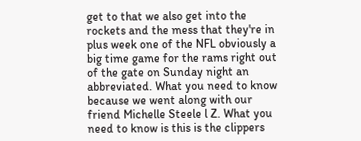get to that we also get into the rockets and the mess that they're in plus week one of the NFL obviously a big time game for the rams right out of the gate on Sunday night an abbreviated. What you need to know because we went along with our friend Michelle Steele l Z. What you need to know is this is the clippers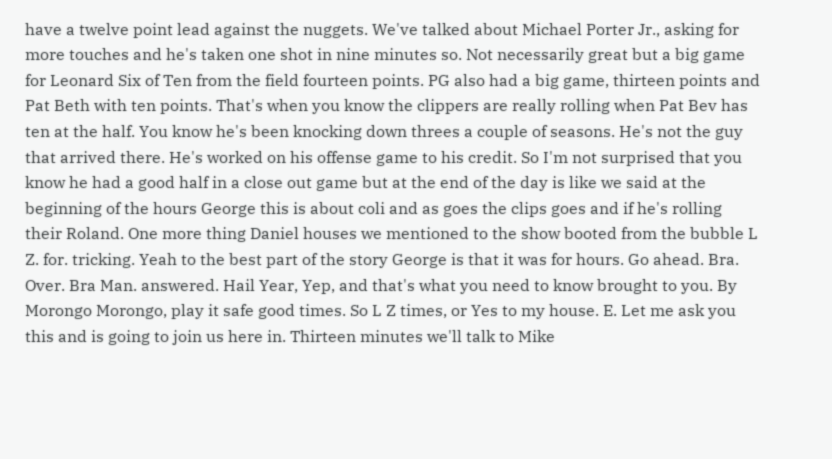have a twelve point lead against the nuggets. We've talked about Michael Porter Jr., asking for more touches and he's taken one shot in nine minutes so. Not necessarily great but a big game for Leonard Six of Ten from the field fourteen points. PG also had a big game, thirteen points and Pat Beth with ten points. That's when you know the clippers are really rolling when Pat Bev has ten at the half. You know he's been knocking down threes a couple of seasons. He's not the guy that arrived there. He's worked on his offense game to his credit. So I'm not surprised that you know he had a good half in a close out game but at the end of the day is like we said at the beginning of the hours George this is about coli and as goes the clips goes and if he's rolling their Roland. One more thing Daniel houses we mentioned to the show booted from the bubble L Z. for. tricking. Yeah to the best part of the story George is that it was for hours. Go ahead. Bra. Over. Bra Man. answered. Hail Year, Yep, and that's what you need to know brought to you. By Morongo Morongo, play it safe good times. So L Z times, or Yes to my house. E. Let me ask you this and is going to join us here in. Thirteen minutes we'll talk to Mike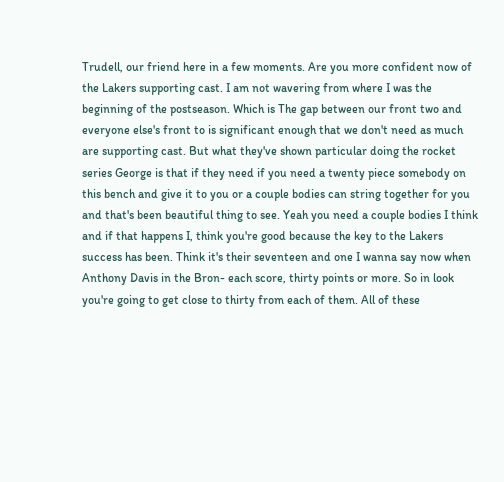Trudell, our friend here in a few moments. Are you more confident now of the Lakers supporting cast. I am not wavering from where I was the beginning of the postseason. Which is The gap between our front two and everyone else's front to is significant enough that we don't need as much are supporting cast. But what they've shown particular doing the rocket series George is that if they need if you need a twenty piece somebody on this bench and give it to you or a couple bodies can string together for you and that's been beautiful thing to see. Yeah you need a couple bodies I think and if that happens I, think you're good because the key to the Lakers success has been. Think it's their seventeen and one I wanna say now when Anthony Davis in the Bron- each score, thirty points or more. So in look you're going to get close to thirty from each of them. All of these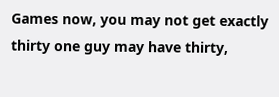Games now, you may not get exactly thirty one guy may have thirty,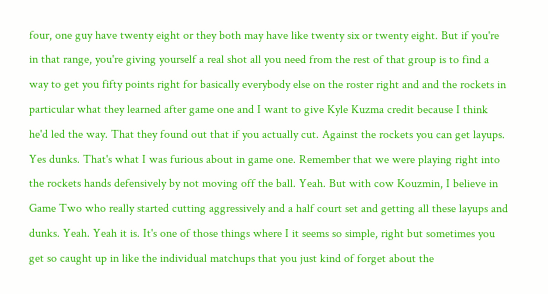four, one guy have twenty eight or they both may have like twenty six or twenty eight. But if you're in that range, you're giving yourself a real shot all you need from the rest of that group is to find a way to get you fifty points right for basically everybody else on the roster right and and the rockets in particular what they learned after game one and I want to give Kyle Kuzma credit because I think he'd led the way. That they found out that if you actually cut. Against the rockets you can get layups. Yes dunks. That's what I was furious about in game one. Remember that we were playing right into the rockets hands defensively by not moving off the ball. Yeah. But with cow Kouzmin, I believe in Game Two who really started cutting aggressively and a half court set and getting all these layups and dunks. Yeah. Yeah it is. It's one of those things where I it seems so simple, right but sometimes you get so caught up in like the individual matchups that you just kind of forget about the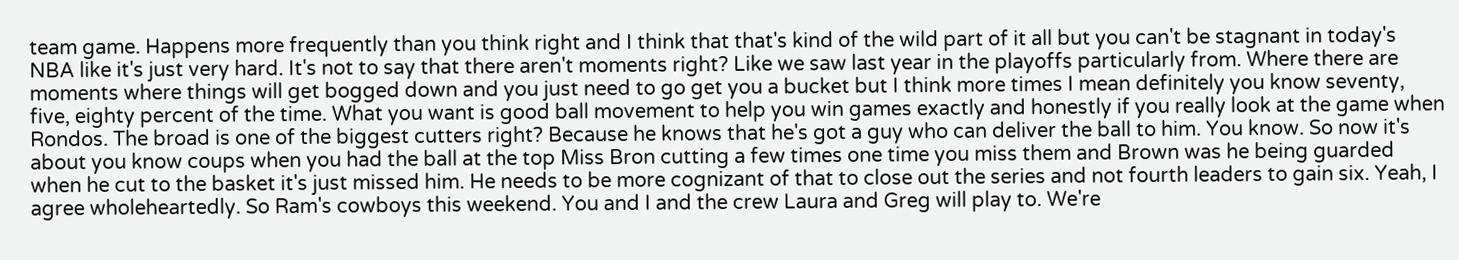team game. Happens more frequently than you think right and I think that that's kind of the wild part of it all but you can't be stagnant in today's NBA like it's just very hard. It's not to say that there aren't moments right? Like we saw last year in the playoffs particularly from. Where there are moments where things will get bogged down and you just need to go get you a bucket but I think more times I mean definitely you know seventy, five, eighty percent of the time. What you want is good ball movement to help you win games exactly and honestly if you really look at the game when Rondos. The broad is one of the biggest cutters right? Because he knows that he's got a guy who can deliver the ball to him. You know. So now it's about you know coups when you had the ball at the top Miss Bron cutting a few times one time you miss them and Brown was he being guarded when he cut to the basket it's just missed him. He needs to be more cognizant of that to close out the series and not fourth leaders to gain six. Yeah, I agree wholeheartedly. So Ram's cowboys this weekend. You and I and the crew Laura and Greg will play to. We're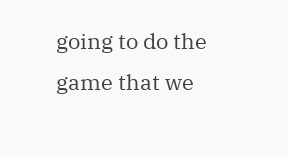going to do the game that we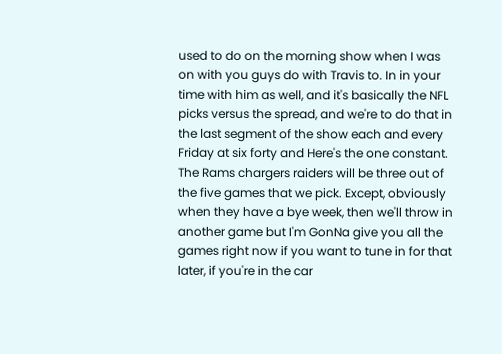used to do on the morning show when I was on with you guys do with Travis to. In in your time with him as well, and it's basically the NFL picks versus the spread, and we're to do that in the last segment of the show each and every Friday at six forty and Here's the one constant. The Rams chargers raiders will be three out of the five games that we pick. Except, obviously when they have a bye week, then we'll throw in another game but I'm GonNa give you all the games right now if you want to tune in for that later, if you're in the car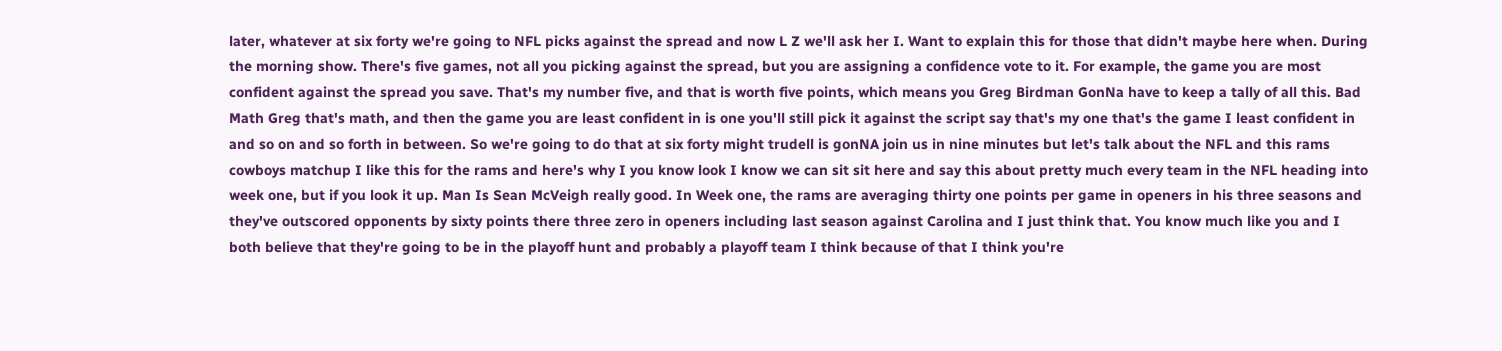later, whatever at six forty we're going to NFL picks against the spread and now L Z we'll ask her I. Want to explain this for those that didn't maybe here when. During the morning show. There's five games, not all you picking against the spread, but you are assigning a confidence vote to it. For example, the game you are most confident against the spread you save. That's my number five, and that is worth five points, which means you Greg Birdman GonNa have to keep a tally of all this. Bad Math Greg that's math, and then the game you are least confident in is one you'll still pick it against the script say that's my one that's the game I least confident in and so on and so forth in between. So we're going to do that at six forty might trudell is gonNA join us in nine minutes but let's talk about the NFL and this rams cowboys matchup I like this for the rams and here's why I you know look I know we can sit sit here and say this about pretty much every team in the NFL heading into week one, but if you look it up. Man Is Sean McVeigh really good. In Week one, the rams are averaging thirty one points per game in openers in his three seasons and they've outscored opponents by sixty points there three zero in openers including last season against Carolina and I just think that. You know much like you and I both believe that they're going to be in the playoff hunt and probably a playoff team I think because of that I think you're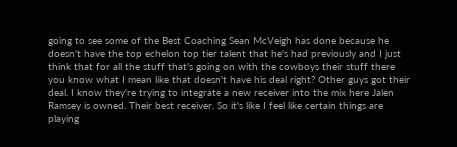going to see some of the Best Coaching Sean McVeigh has done because he doesn't have the top echelon top tier talent that he's had previously and I just think that for all the stuff that's going on with the cowboys their stuff there you know what I mean like that doesn't have his deal right? Other guys got their deal. I know they're trying to integrate a new receiver into the mix here Jalen Ramsey is owned. Their best receiver. So it's like I feel like certain things are playing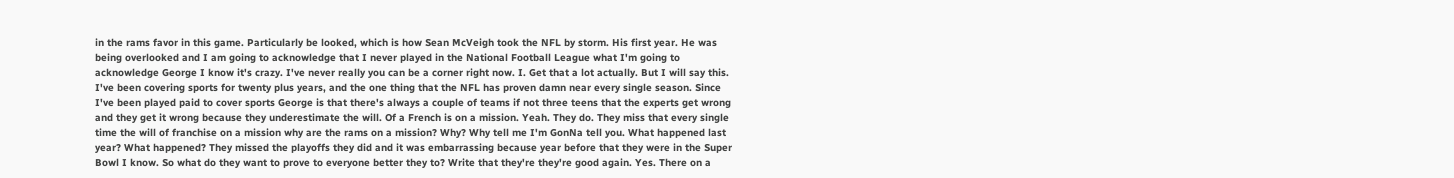in the rams favor in this game. Particularly be looked, which is how Sean McVeigh took the NFL by storm. His first year. He was being overlooked and I am going to acknowledge that I never played in the National Football League what I'm going to acknowledge George I know it's crazy. I've never really you can be a corner right now. I. Get that a lot actually. But I will say this. I've been covering sports for twenty plus years, and the one thing that the NFL has proven damn near every single season. Since I've been played paid to cover sports George is that there's always a couple of teams if not three teens that the experts get wrong and they get it wrong because they underestimate the will. Of a French is on a mission. Yeah. They do. They miss that every single time the will of franchise on a mission why are the rams on a mission? Why? Why tell me I'm GonNa tell you. What happened last year? What happened? They missed the playoffs they did and it was embarrassing because year before that they were in the Super Bowl I know. So what do they want to prove to everyone better they to? Write that they're they're good again. Yes. There on a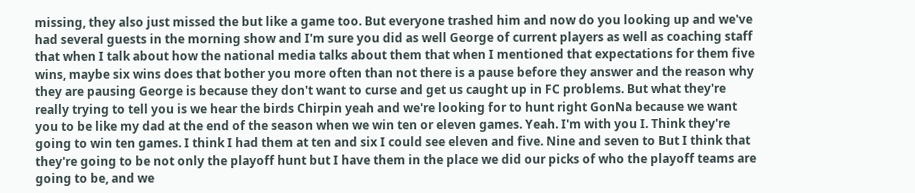missing, they also just missed the but like a game too. But everyone trashed him and now do you looking up and we've had several guests in the morning show and I'm sure you did as well George of current players as well as coaching staff that when I talk about how the national media talks about them that when I mentioned that expectations for them five wins, maybe six wins does that bother you more often than not there is a pause before they answer and the reason why they are pausing George is because they don't want to curse and get us caught up in FC problems. But what they're really trying to tell you is we hear the birds Chirpin yeah and we're looking for to hunt right GonNa because we want you to be like my dad at the end of the season when we win ten or eleven games. Yeah. I'm with you I. Think they're going to win ten games. I think I had them at ten and six I could see eleven and five. Nine and seven to But I think that they're going to be not only the playoff hunt but I have them in the place we did our picks of who the playoff teams are going to be, and we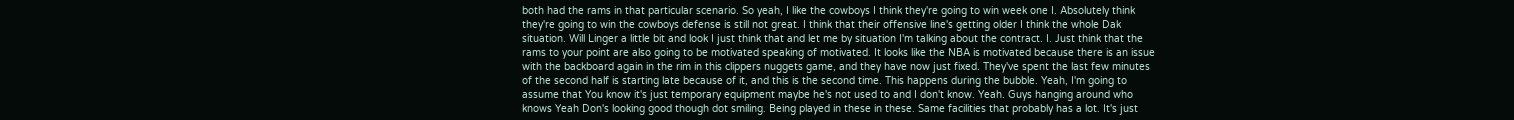both had the rams in that particular scenario. So yeah, I like the cowboys I think they're going to win week one I. Absolutely think they're going to win the cowboys defense is still not great. I think that their offensive line's getting older I think the whole Dak situation. Will Linger a little bit and look I just think that and let me by situation I'm talking about the contract. I. Just think that the rams to your point are also going to be motivated speaking of motivated. It looks like the NBA is motivated because there is an issue with the backboard again in the rim in this clippers nuggets game, and they have now just fixed. They've spent the last few minutes of the second half is starting late because of it, and this is the second time. This happens during the bubble. Yeah, I'm going to assume that You know it's just temporary equipment maybe he's not used to and I don't know. Yeah. Guys hanging around who knows Yeah Don's looking good though dot smiling. Being played in these in these. Same facilities that probably has a lot. It's just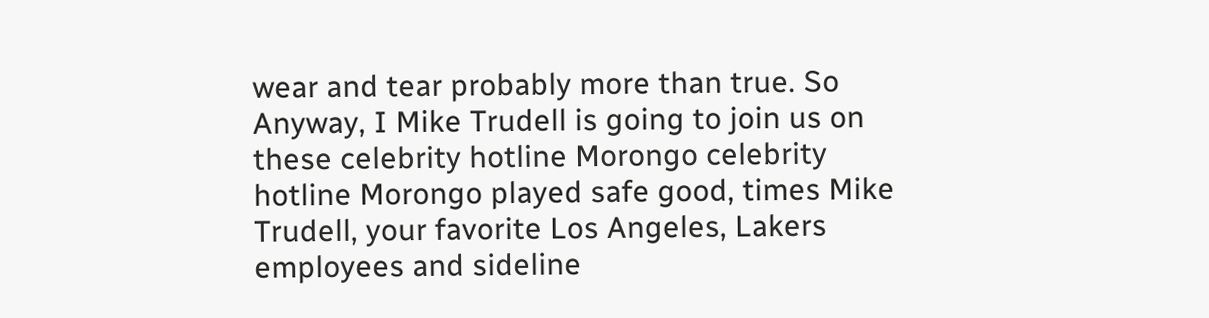wear and tear probably more than true. So Anyway, I Mike Trudell is going to join us on these celebrity hotline Morongo celebrity hotline Morongo played safe good, times Mike Trudell, your favorite Los Angeles, Lakers employees and sideline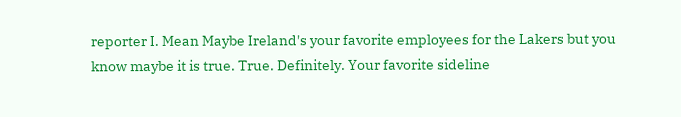reporter I. Mean Maybe Ireland's your favorite employees for the Lakers but you know maybe it is true. True. Definitely. Your favorite sideline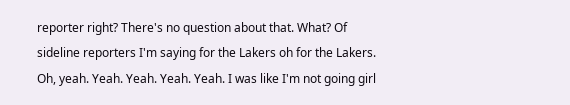reporter right? There's no question about that. What? Of sideline reporters I'm saying for the Lakers oh for the Lakers. Oh, yeah. Yeah. Yeah. Yeah. Yeah. I was like I'm not going girl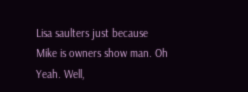Lisa saulters just because Mike is owners show man. Oh Yeah. Well,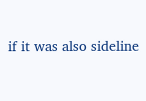if it was also sideline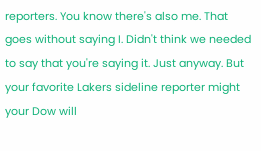reporters. You know there's also me. That goes without saying I. Didn't think we needed to say that you're saying it. Just anyway. But your favorite Lakers sideline reporter might your Dow will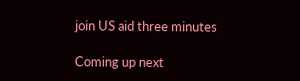join US aid three minutes

Coming up next